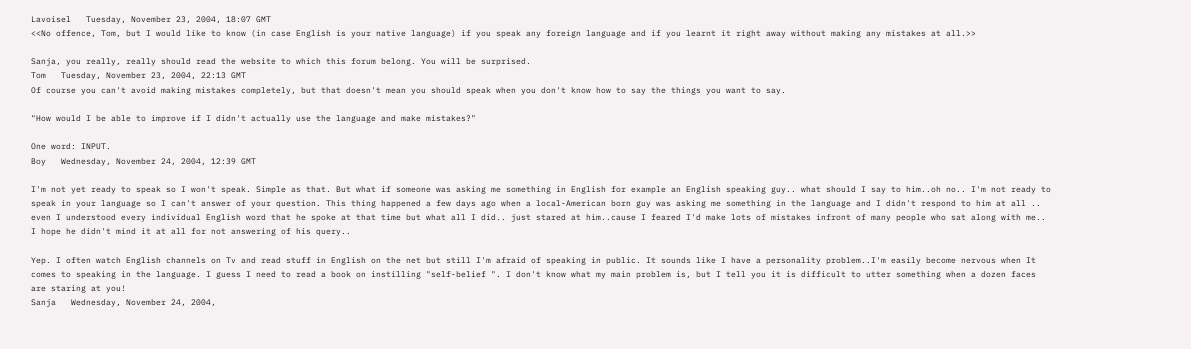Lavoisel   Tuesday, November 23, 2004, 18:07 GMT
<<No offence, Tom, but I would like to know (in case English is your native language) if you speak any foreign language and if you learnt it right away without making any mistakes at all.>>

Sanja, you really, really should read the website to which this forum belong. You will be surprised.
Tom   Tuesday, November 23, 2004, 22:13 GMT
Of course you can't avoid making mistakes completely, but that doesn't mean you should speak when you don't know how to say the things you want to say.

"How would I be able to improve if I didn't actually use the language and make mistakes?"

One word: INPUT.
Boy   Wednesday, November 24, 2004, 12:39 GMT

I'm not yet ready to speak so I won't speak. Simple as that. But what if someone was asking me something in English for example an English speaking guy.. what should I say to him..oh no.. I'm not ready to speak in your language so I can't answer of your question. This thing happened a few days ago when a local-American born guy was asking me something in the language and I didn't respond to him at all .. even I understood every individual English word that he spoke at that time but what all I did.. just stared at him..cause I feared I'd make lots of mistakes infront of many people who sat along with me.. I hope he didn't mind it at all for not answering of his query..

Yep. I often watch English channels on Tv and read stuff in English on the net but still I'm afraid of speaking in public. It sounds like I have a personality problem..I'm easily become nervous when It comes to speaking in the language. I guess I need to read a book on instilling "self-belief ". I don't know what my main problem is, but I tell you it is difficult to utter something when a dozen faces are staring at you!
Sanja   Wednesday, November 24, 2004,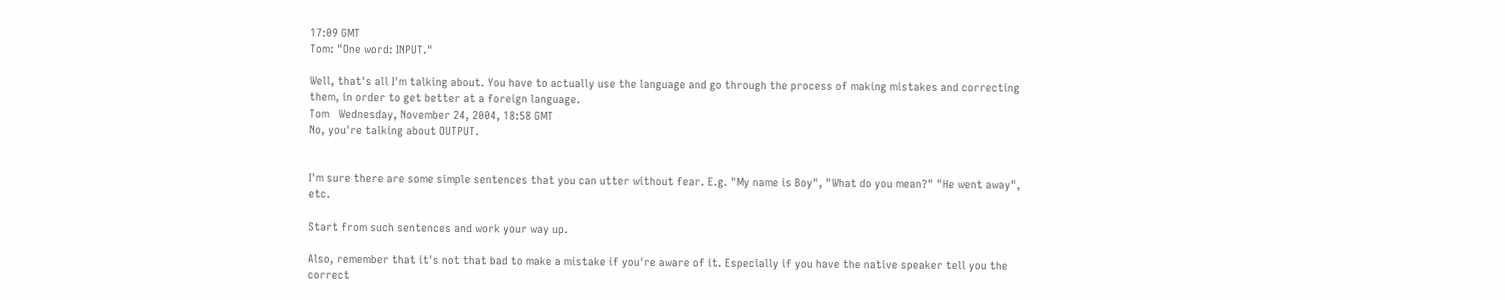17:09 GMT
Tom: "One word: INPUT."

Well, that's all I'm talking about. You have to actually use the language and go through the process of making mistakes and correcting them, in order to get better at a foreign language.
Tom   Wednesday, November 24, 2004, 18:58 GMT
No, you're talking about OUTPUT.


I'm sure there are some simple sentences that you can utter without fear. E.g. "My name is Boy", "What do you mean?" "He went away", etc.

Start from such sentences and work your way up.

Also, remember that it's not that bad to make a mistake if you're aware of it. Especially if you have the native speaker tell you the correct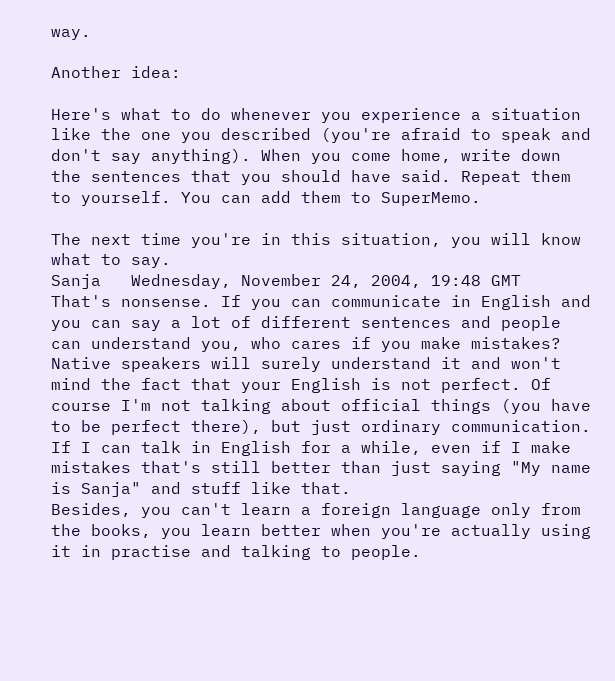way.

Another idea:

Here's what to do whenever you experience a situation like the one you described (you're afraid to speak and don't say anything). When you come home, write down the sentences that you should have said. Repeat them to yourself. You can add them to SuperMemo.

The next time you're in this situation, you will know what to say.
Sanja   Wednesday, November 24, 2004, 19:48 GMT
That's nonsense. If you can communicate in English and you can say a lot of different sentences and people can understand you, who cares if you make mistakes? Native speakers will surely understand it and won't mind the fact that your English is not perfect. Of course I'm not talking about official things (you have to be perfect there), but just ordinary communication. If I can talk in English for a while, even if I make mistakes that's still better than just saying "My name is Sanja" and stuff like that.
Besides, you can't learn a foreign language only from the books, you learn better when you're actually using it in practise and talking to people.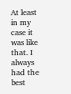At least in my case it was like that. I always had the best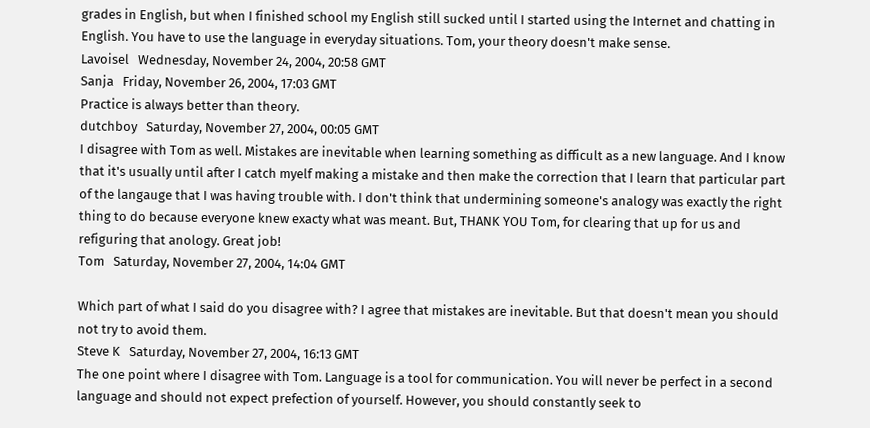grades in English, but when I finished school my English still sucked until I started using the Internet and chatting in English. You have to use the language in everyday situations. Tom, your theory doesn't make sense.
Lavoisel   Wednesday, November 24, 2004, 20:58 GMT
Sanja   Friday, November 26, 2004, 17:03 GMT
Practice is always better than theory.
dutchboy   Saturday, November 27, 2004, 00:05 GMT
I disagree with Tom as well. Mistakes are inevitable when learning something as difficult as a new language. And I know that it's usually until after I catch myelf making a mistake and then make the correction that I learn that particular part of the langauge that I was having trouble with. I don't think that undermining someone's analogy was exactly the right thing to do because everyone knew exacty what was meant. But, THANK YOU Tom, for clearing that up for us and refiguring that anology. Great job!
Tom   Saturday, November 27, 2004, 14:04 GMT

Which part of what I said do you disagree with? I agree that mistakes are inevitable. But that doesn't mean you should not try to avoid them.
Steve K   Saturday, November 27, 2004, 16:13 GMT
The one point where I disagree with Tom. Language is a tool for communication. You will never be perfect in a second language and should not expect prefection of yourself. However, you should constantly seek to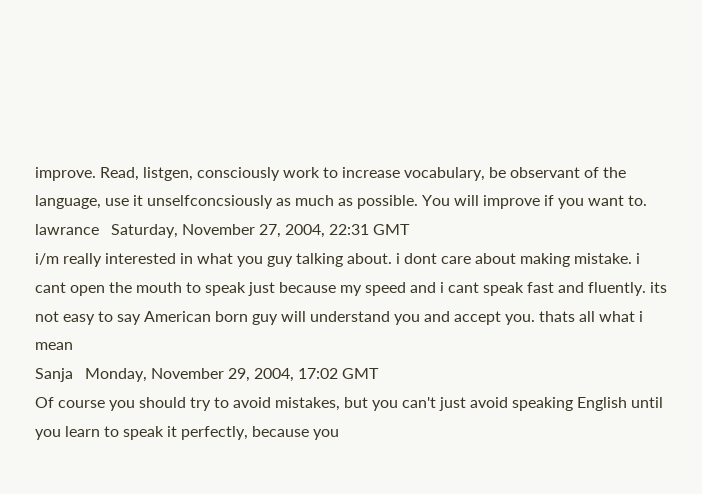improve. Read, listgen, consciously work to increase vocabulary, be observant of the language, use it unselfconcsiously as much as possible. You will improve if you want to.
lawrance   Saturday, November 27, 2004, 22:31 GMT
i/m really interested in what you guy talking about. i dont care about making mistake. i cant open the mouth to speak just because my speed and i cant speak fast and fluently. its not easy to say American born guy will understand you and accept you. thats all what i mean
Sanja   Monday, November 29, 2004, 17:02 GMT
Of course you should try to avoid mistakes, but you can't just avoid speaking English until you learn to speak it perfectly, because you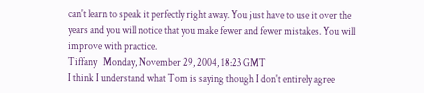can't learn to speak it perfectly right away. You just have to use it over the years and you will notice that you make fewer and fewer mistakes. You will improve with practice.
Tiffany   Monday, November 29, 2004, 18:23 GMT
I think I understand what Tom is saying though I don't entirely agree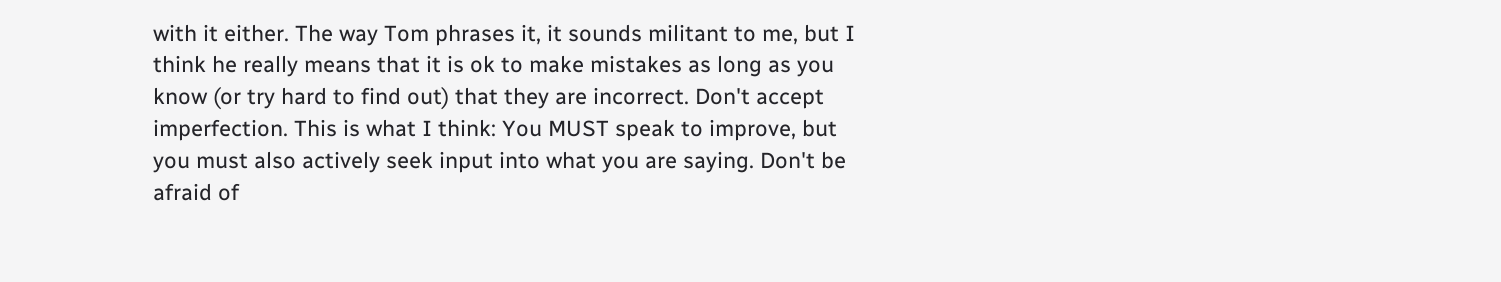with it either. The way Tom phrases it, it sounds militant to me, but I think he really means that it is ok to make mistakes as long as you know (or try hard to find out) that they are incorrect. Don't accept imperfection. This is what I think: You MUST speak to improve, but you must also actively seek input into what you are saying. Don't be afraid of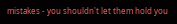mistakes - you shouldn't let them hold you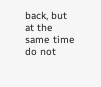back, but at the same time do not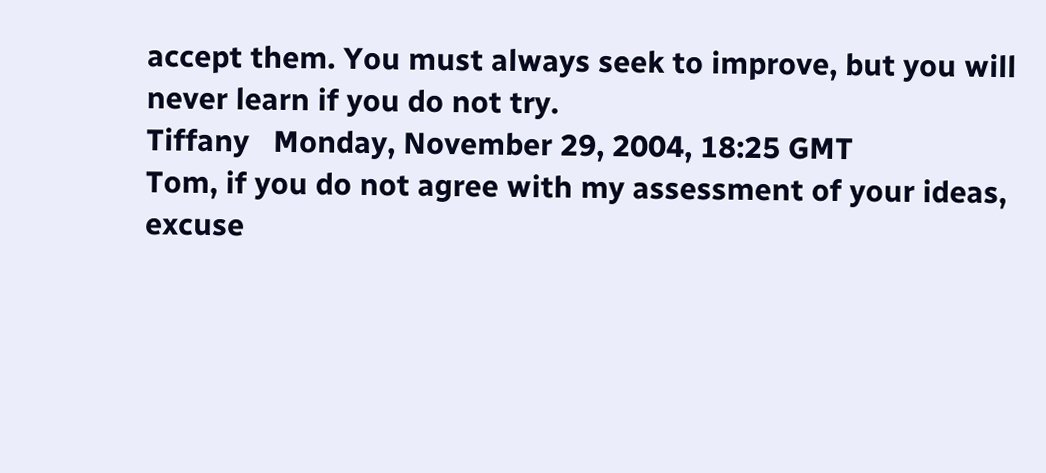accept them. You must always seek to improve, but you will never learn if you do not try.
Tiffany   Monday, November 29, 2004, 18:25 GMT
Tom, if you do not agree with my assessment of your ideas, excuse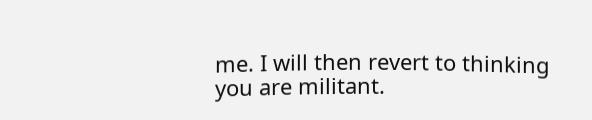me. I will then revert to thinking you are militant.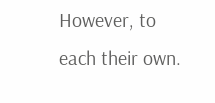However, to each their own.